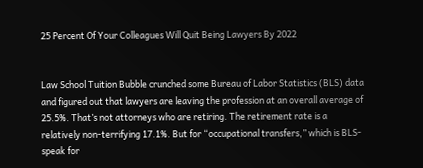25 Percent Of Your Colleagues Will Quit Being Lawyers By 2022


Law School Tuition Bubble crunched some Bureau of Labor Statistics (BLS) data and figured out that lawyers are leaving the profession at an overall average of 25.5%. That’s not attorneys who are retiring. The retirement rate is a relatively non-terrifying 17.1%. But for “occupational transfers,” which is BLS-speak for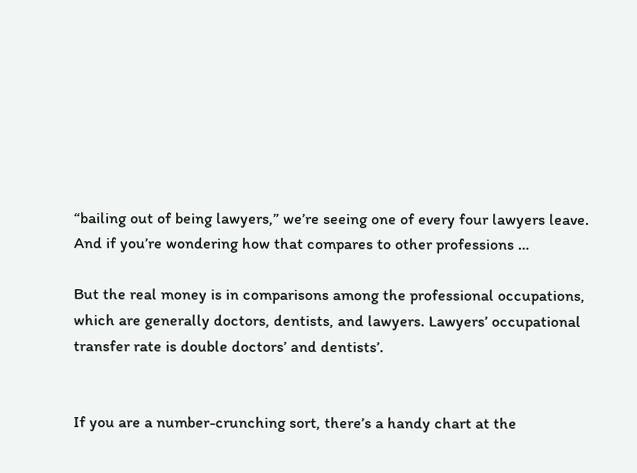“bailing out of being lawyers,” we’re seeing one of every four lawyers leave. And if you’re wondering how that compares to other professions …

But the real money is in comparisons among the professional occupations, which are generally doctors, dentists, and lawyers. Lawyers’ occupational transfer rate is double doctors’ and dentists’.


If you are a number-crunching sort, there’s a handy chart at the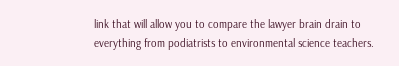link that will allow you to compare the lawyer brain drain to everything from podiatrists to environmental science teachers.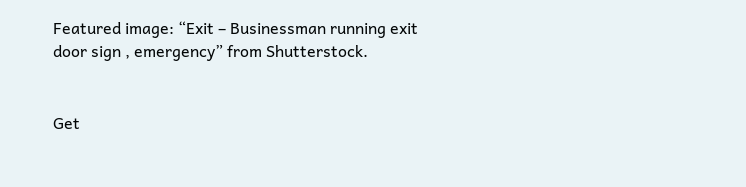Featured image: “Exit – Businessman running exit door sign , emergency” from Shutterstock.


Get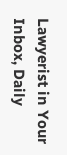Lawyerist in Your Inbox, Daily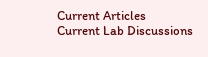Current Articles
Current Lab Discussions